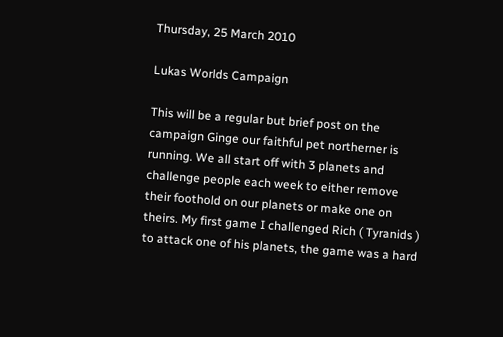Thursday, 25 March 2010

Lukas Worlds Campaign

This will be a regular but brief post on the campaign Ginge our faithful pet northerner is running. We all start off with 3 planets and challenge people each week to either remove their foothold on our planets or make one on theirs. My first game I challenged Rich ( Tyranids ) to attack one of his planets, the game was a hard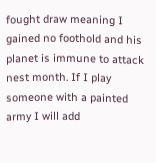fought draw meaning I gained no foothold and his planet is immune to attack nest month. If I play someone with a painted army I will add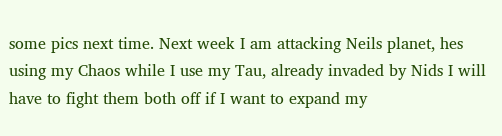some pics next time. Next week I am attacking Neils planet, hes using my Chaos while I use my Tau, already invaded by Nids I will have to fight them both off if I want to expand my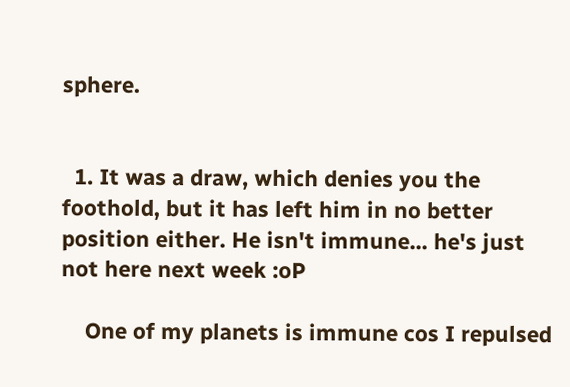sphere.


  1. It was a draw, which denies you the foothold, but it has left him in no better position either. He isn't immune... he's just not here next week :oP

    One of my planets is immune cos I repulsed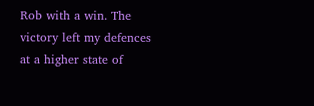Rob with a win. The victory left my defences at a higher state of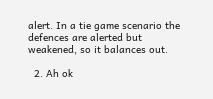alert. In a tie game scenario the defences are alerted but weakened, so it balances out.

  2. Ah ok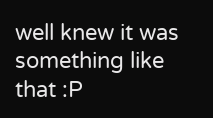well knew it was something like that :P